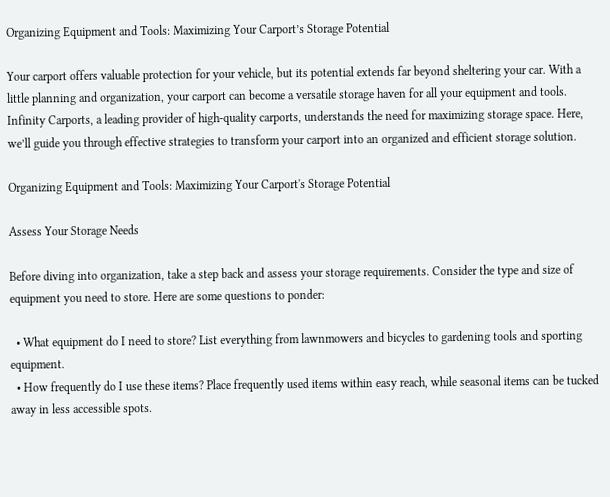Organizing Equipment and Tools: Maximizing Your Carport’s Storage Potential

Your carport offers valuable protection for your vehicle, but its potential extends far beyond sheltering your car. With a little planning and organization, your carport can become a versatile storage haven for all your equipment and tools. Infinity Carports, a leading provider of high-quality carports, understands the need for maximizing storage space. Here, we’ll guide you through effective strategies to transform your carport into an organized and efficient storage solution.

Organizing Equipment and Tools: Maximizing Your Carport's Storage Potential

Assess Your Storage Needs

Before diving into organization, take a step back and assess your storage requirements. Consider the type and size of equipment you need to store. Here are some questions to ponder:

  • What equipment do I need to store? List everything from lawnmowers and bicycles to gardening tools and sporting equipment.
  • How frequently do I use these items? Place frequently used items within easy reach, while seasonal items can be tucked away in less accessible spots.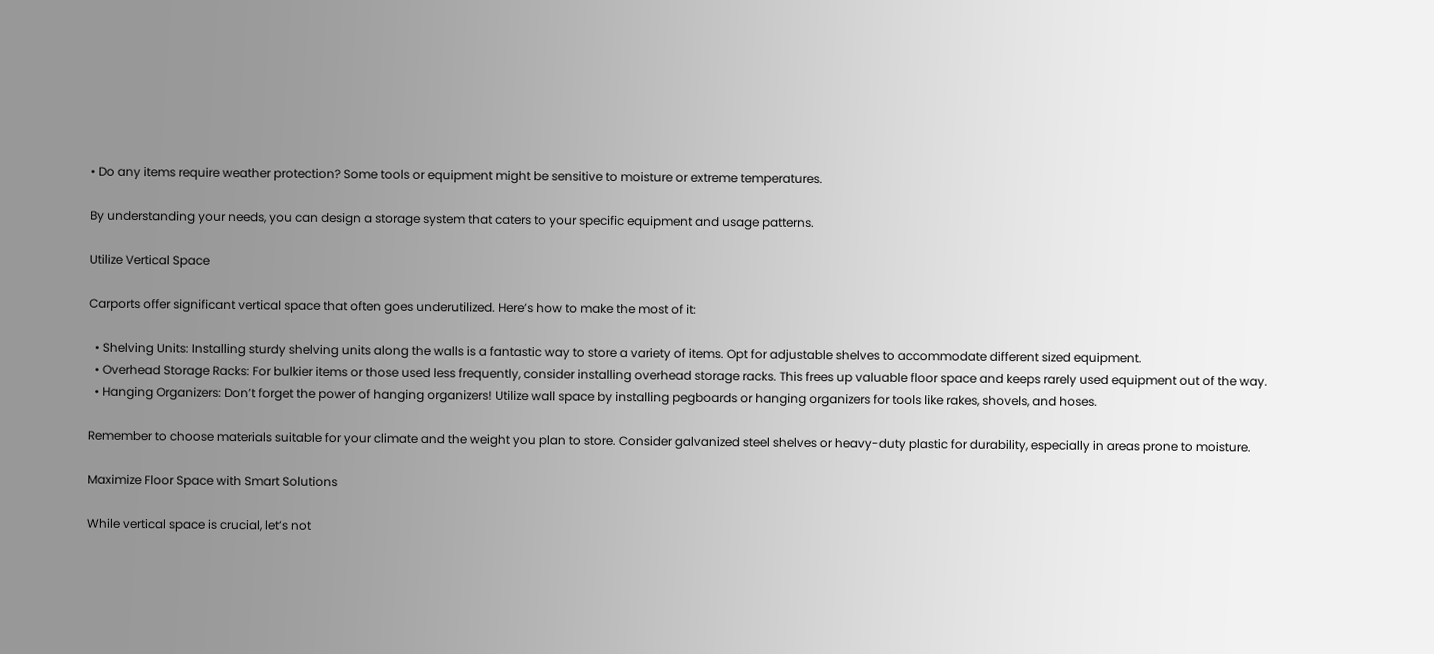• Do any items require weather protection? Some tools or equipment might be sensitive to moisture or extreme temperatures.

By understanding your needs, you can design a storage system that caters to your specific equipment and usage patterns.

Utilize Vertical Space

Carports offer significant vertical space that often goes underutilized. Here’s how to make the most of it:

  • Shelving Units: Installing sturdy shelving units along the walls is a fantastic way to store a variety of items. Opt for adjustable shelves to accommodate different sized equipment.
  • Overhead Storage Racks: For bulkier items or those used less frequently, consider installing overhead storage racks. This frees up valuable floor space and keeps rarely used equipment out of the way.
  • Hanging Organizers: Don’t forget the power of hanging organizers! Utilize wall space by installing pegboards or hanging organizers for tools like rakes, shovels, and hoses.

Remember to choose materials suitable for your climate and the weight you plan to store. Consider galvanized steel shelves or heavy-duty plastic for durability, especially in areas prone to moisture.

Maximize Floor Space with Smart Solutions

While vertical space is crucial, let’s not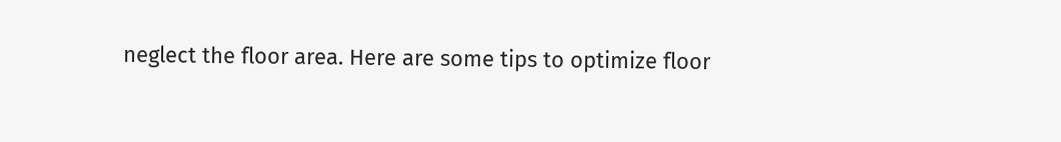neglect the floor area. Here are some tips to optimize floor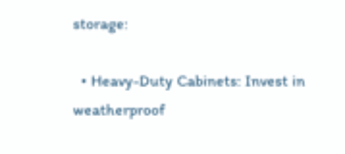storage:

  • Heavy-Duty Cabinets: Invest in weatherproof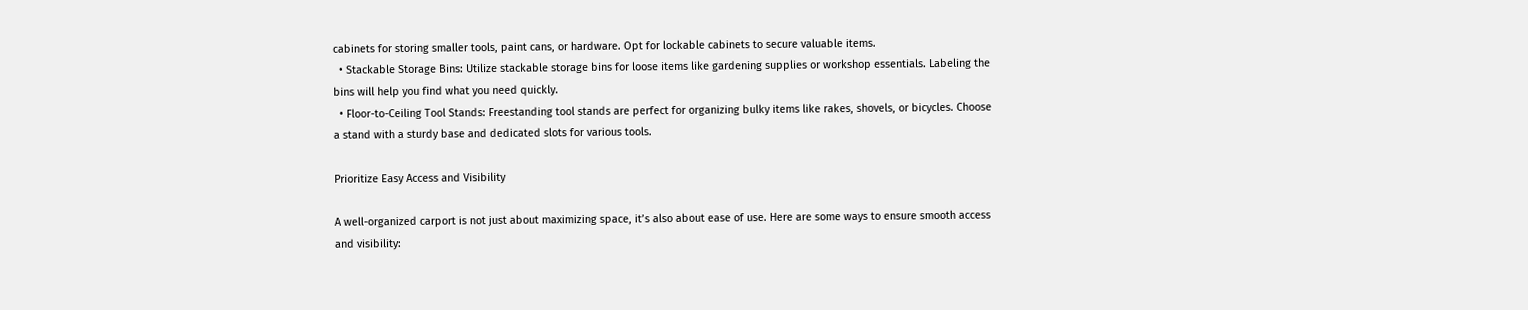cabinets for storing smaller tools, paint cans, or hardware. Opt for lockable cabinets to secure valuable items.
  • Stackable Storage Bins: Utilize stackable storage bins for loose items like gardening supplies or workshop essentials. Labeling the bins will help you find what you need quickly.
  • Floor-to-Ceiling Tool Stands: Freestanding tool stands are perfect for organizing bulky items like rakes, shovels, or bicycles. Choose a stand with a sturdy base and dedicated slots for various tools.

Prioritize Easy Access and Visibility

A well-organized carport is not just about maximizing space, it’s also about ease of use. Here are some ways to ensure smooth access and visibility: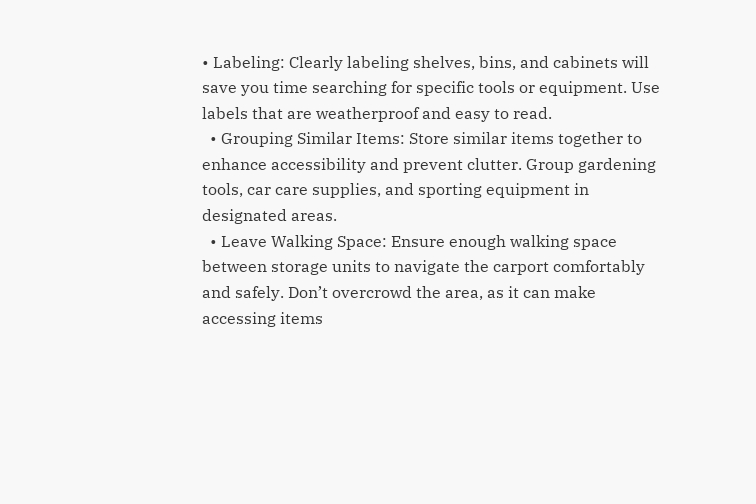• Labeling: Clearly labeling shelves, bins, and cabinets will save you time searching for specific tools or equipment. Use labels that are weatherproof and easy to read.
  • Grouping Similar Items: Store similar items together to enhance accessibility and prevent clutter. Group gardening tools, car care supplies, and sporting equipment in designated areas.
  • Leave Walking Space: Ensure enough walking space between storage units to navigate the carport comfortably and safely. Don’t overcrowd the area, as it can make accessing items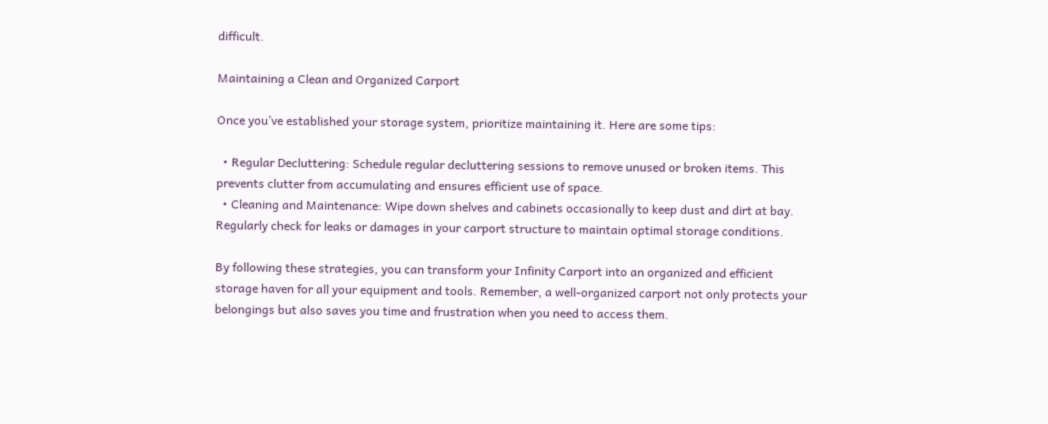difficult.

Maintaining a Clean and Organized Carport

Once you’ve established your storage system, prioritize maintaining it. Here are some tips:

  • Regular Decluttering: Schedule regular decluttering sessions to remove unused or broken items. This prevents clutter from accumulating and ensures efficient use of space.
  • Cleaning and Maintenance: Wipe down shelves and cabinets occasionally to keep dust and dirt at bay. Regularly check for leaks or damages in your carport structure to maintain optimal storage conditions.

By following these strategies, you can transform your Infinity Carport into an organized and efficient storage haven for all your equipment and tools. Remember, a well-organized carport not only protects your belongings but also saves you time and frustration when you need to access them.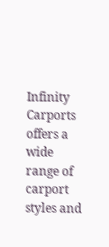Infinity Carports offers a wide range of carport styles and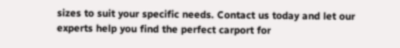sizes to suit your specific needs. Contact us today and let our experts help you find the perfect carport for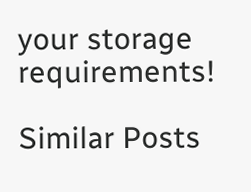your storage requirements!

Similar Posts